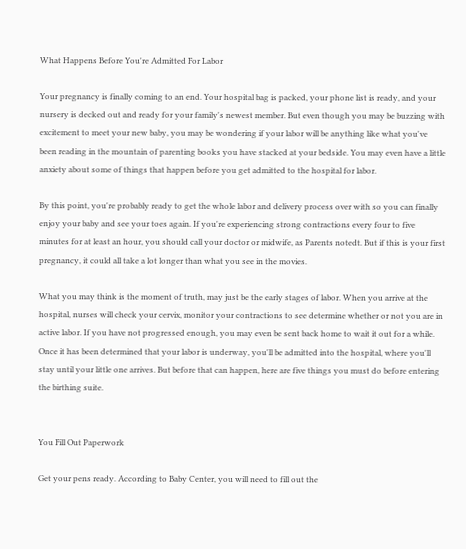What Happens Before You're Admitted For Labor

Your pregnancy is finally coming to an end. Your hospital bag is packed, your phone list is ready, and your nursery is decked out and ready for your family's newest member. But even though you may be buzzing with excitement to meet your new baby, you may be wondering if your labor will be anything like what you've been reading in the mountain of parenting books you have stacked at your bedside. You may even have a little anxiety about some of things that happen before you get admitted to the hospital for labor.

By this point, you're probably ready to get the whole labor and delivery process over with so you can finally enjoy your baby and see your toes again. If you're experiencing strong contractions every four to five minutes for at least an hour, you should call your doctor or midwife, as Parents notedt. But if this is your first pregnancy, it could all take a lot longer than what you see in the movies.

What you may think is the moment of truth, may just be the early stages of labor. When you arrive at the hospital, nurses will check your cervix, monitor your contractions to see determine whether or not you are in active labor. If you have not progressed enough, you may even be sent back home to wait it out for a while. Once it has been determined that your labor is underway, you'll be admitted into the hospital, where you'll stay until your little one arrives. But before that can happen, here are five things you must do before entering the birthing suite.


You Fill Out Paperwork

Get your pens ready. According to Baby Center, you will need to fill out the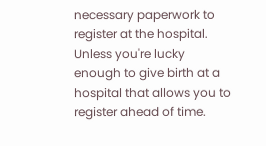necessary paperwork to register at the hospital. Unless you're lucky enough to give birth at a hospital that allows you to register ahead of time.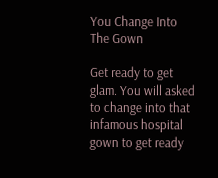You Change Into The Gown

Get ready to get glam. You will asked to change into that infamous hospital gown to get ready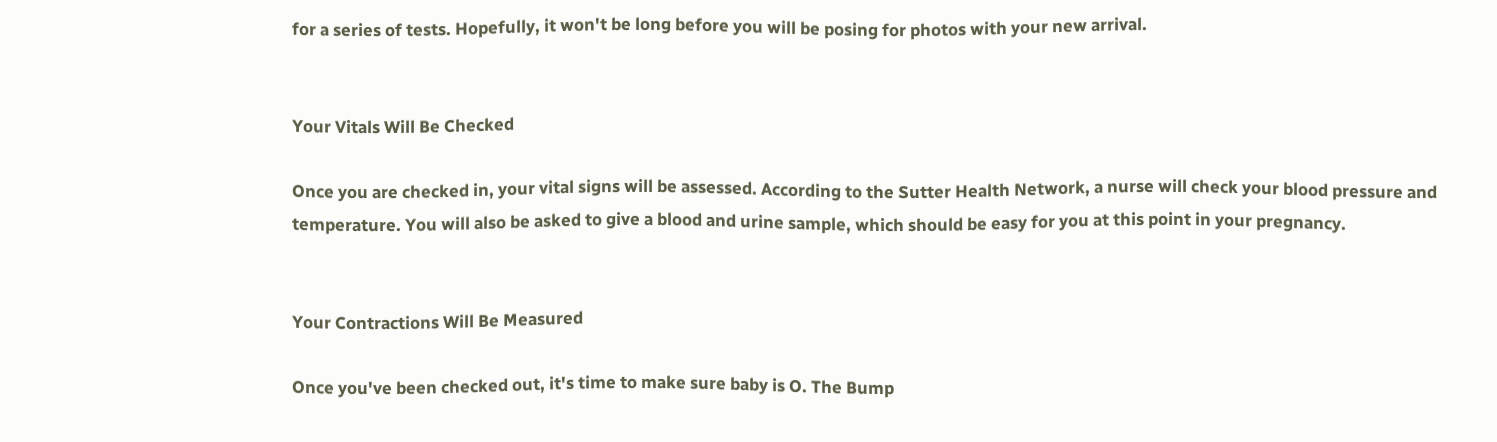for a series of tests. Hopefully, it won't be long before you will be posing for photos with your new arrival.


Your Vitals Will Be Checked

Once you are checked in, your vital signs will be assessed. According to the Sutter Health Network, a nurse will check your blood pressure and temperature. You will also be asked to give a blood and urine sample, which should be easy for you at this point in your pregnancy.


Your Contractions Will Be Measured

Once you've been checked out, it's time to make sure baby is O. The Bump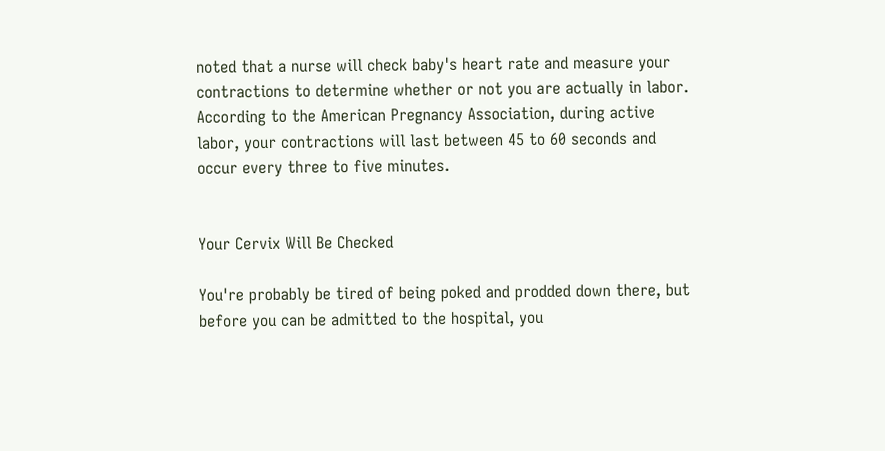noted that a nurse will check baby's heart rate and measure your contractions to determine whether or not you are actually in labor. According to the American Pregnancy Association, during active labor, your contractions will last between 45 to 60 seconds and occur every three to five minutes.


Your Cervix Will Be Checked

You're probably be tired of being poked and prodded down there, but before you can be admitted to the hospital, you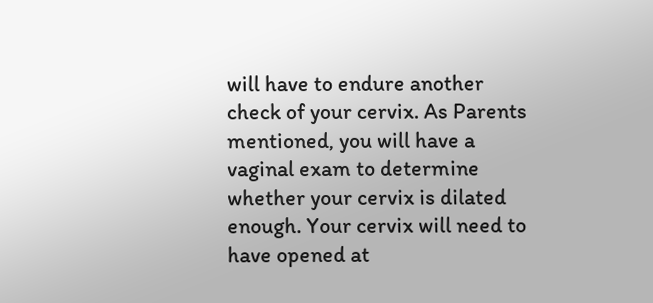will have to endure another check of your cervix. As Parents mentioned, you will have a vaginal exam to determine whether your cervix is dilated enough. Your cervix will need to have opened at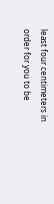least four centimeters in order for you to be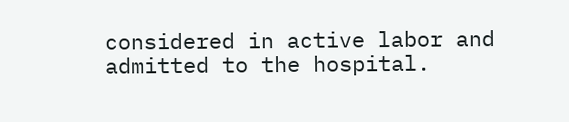considered in active labor and admitted to the hospital.